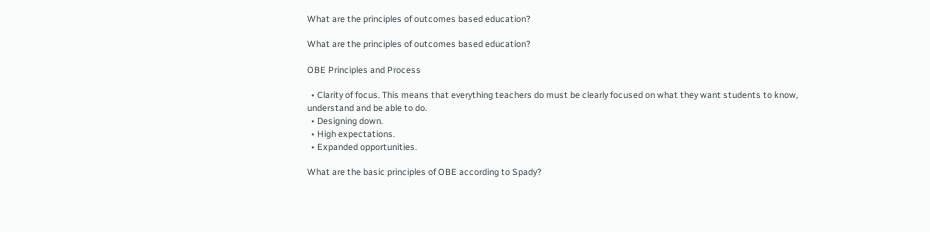What are the principles of outcomes based education?

What are the principles of outcomes based education?

OBE Principles and Process

  • Clarity of focus. This means that everything teachers do must be clearly focused on what they want students to know, understand and be able to do.
  • Designing down.
  • High expectations.
  • Expanded opportunities.

What are the basic principles of OBE according to Spady?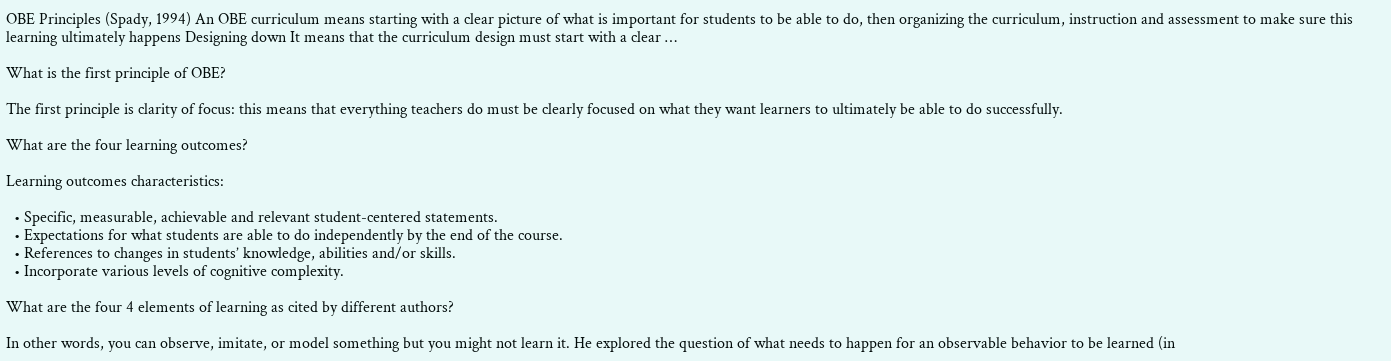OBE Principles (Spady, 1994) An OBE curriculum means starting with a clear picture of what is important for students to be able to do, then organizing the curriculum, instruction and assessment to make sure this learning ultimately happens Designing down It means that the curriculum design must start with a clear …

What is the first principle of OBE?

The first principle is clarity of focus: this means that everything teachers do must be clearly focused on what they want learners to ultimately be able to do successfully.

What are the four learning outcomes?

Learning outcomes characteristics:

  • Specific, measurable, achievable and relevant student-centered statements.
  • Expectations for what students are able to do independently by the end of the course.
  • References to changes in students’ knowledge, abilities and/or skills.
  • Incorporate various levels of cognitive complexity.

What are the four 4 elements of learning as cited by different authors?

In other words, you can observe, imitate, or model something but you might not learn it. He explored the question of what needs to happen for an observable behavior to be learned (in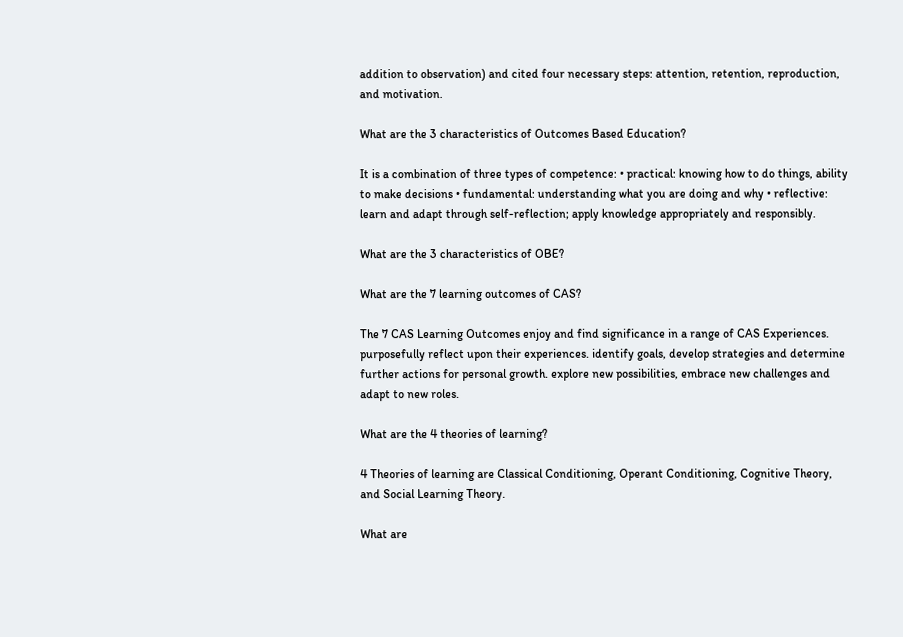addition to observation) and cited four necessary steps: attention, retention, reproduction, and motivation.

What are the 3 characteristics of Outcomes Based Education?

It is a combination of three types of competence: • practical: knowing how to do things, ability to make decisions • fundamental: understanding what you are doing and why • reflective: learn and adapt through self-reflection; apply knowledge appropriately and responsibly.

What are the 3 characteristics of OBE?

What are the 7 learning outcomes of CAS?

The 7 CAS Learning Outcomes enjoy and find significance in a range of CAS Experiences. purposefully reflect upon their experiences. identify goals, develop strategies and determine further actions for personal growth. explore new possibilities, embrace new challenges and adapt to new roles.

What are the 4 theories of learning?

4 Theories of learning are Classical Conditioning, Operant Conditioning, Cognitive Theory, and Social Learning Theory.

What are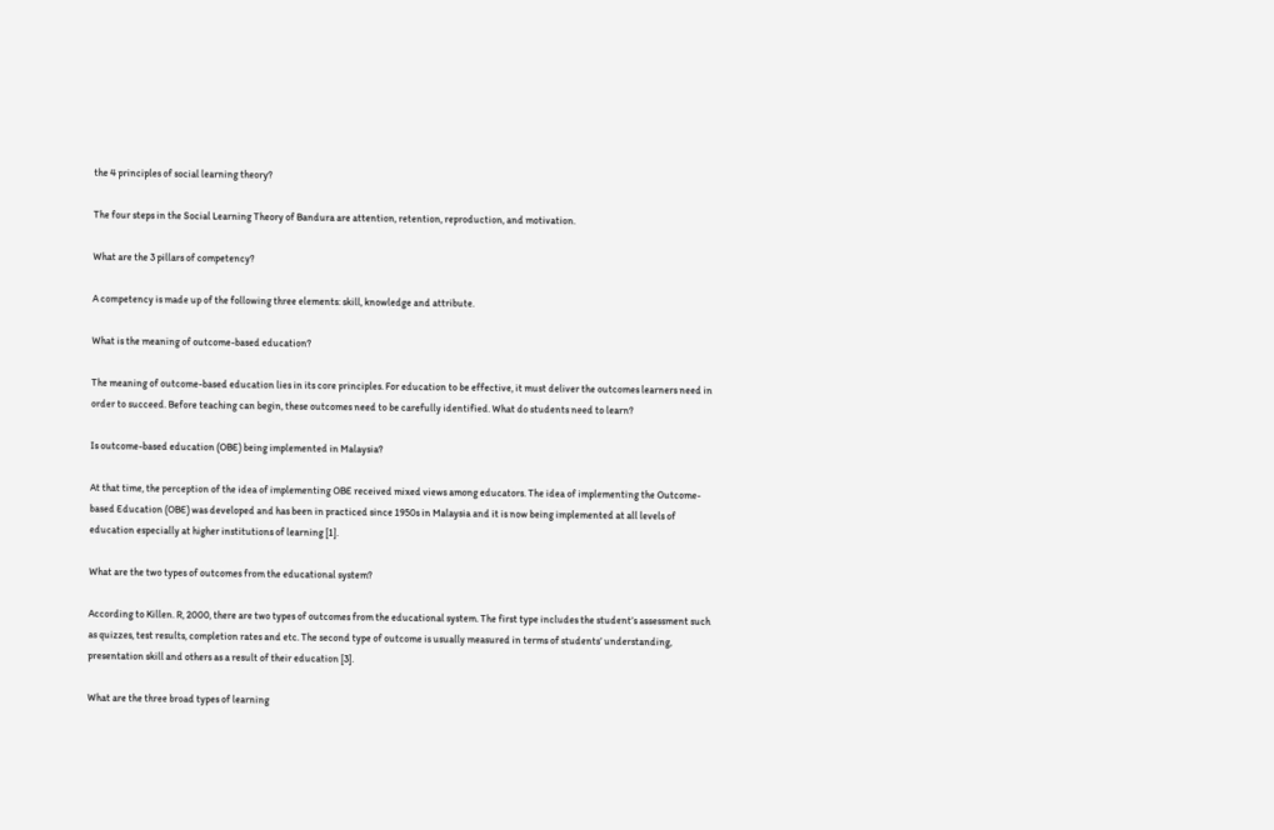the 4 principles of social learning theory?

The four steps in the Social Learning Theory of Bandura are attention, retention, reproduction, and motivation.

What are the 3 pillars of competency?

A competency is made up of the following three elements: skill, knowledge and attribute.

What is the meaning of outcome-based education?

The meaning of outcome-based education lies in its core principles. For education to be effective, it must deliver the outcomes learners need in order to succeed. Before teaching can begin, these outcomes need to be carefully identified. What do students need to learn?

Is outcome-based education (OBE) being implemented in Malaysia?

At that time, the perception of the idea of implementing OBE received mixed views among educators. The idea of implementing the Outcome-based Education (OBE) was developed and has been in practiced since 1950s in Malaysia and it is now being implemented at all levels of education especially at higher institutions of learning [1].

What are the two types of outcomes from the educational system?

According to Killen. R, 2000, there are two types of outcomes from the educational system. The first type includes the student’s assessment such as quizzes, test results, completion rates and etc. The second type of outcome is usually measured in terms of students’ understanding, presentation skill and others as a result of their education [3].

What are the three broad types of learning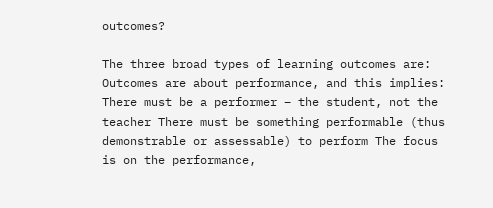outcomes?

The three broad types of learning outcomes are: Outcomes are about performance, and this implies: There must be a performer – the student, not the teacher There must be something performable (thus demonstrable or assessable) to perform The focus is on the performance,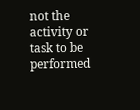not the activity or task to be performed